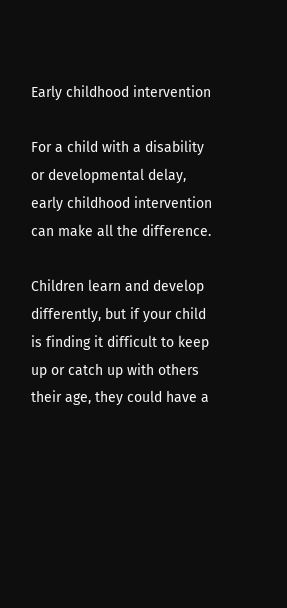Early childhood intervention

For a child with a disability or developmental delay, early childhood intervention can make all the difference.

Children learn and develop differently, but if your child is finding it difficult to keep up or catch up with others their age, they could have a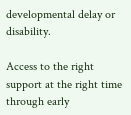developmental delay or disability.

Access to the right support at the right time through early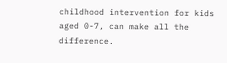childhood intervention for kids aged 0-7, can make all the difference.